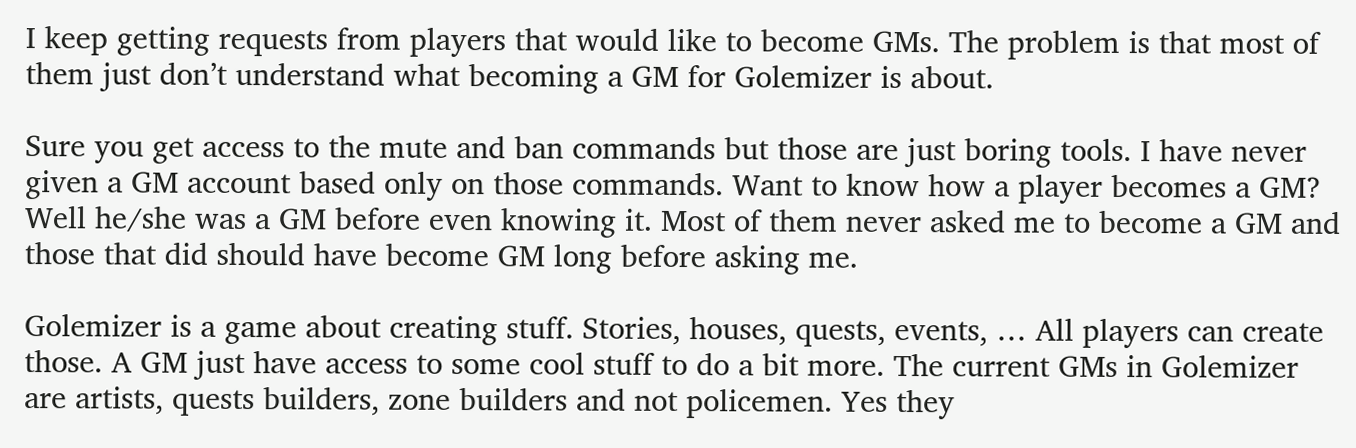I keep getting requests from players that would like to become GMs. The problem is that most of them just don’t understand what becoming a GM for Golemizer is about.

Sure you get access to the mute and ban commands but those are just boring tools. I have never given a GM account based only on those commands. Want to know how a player becomes a GM? Well he/she was a GM before even knowing it. Most of them never asked me to become a GM and those that did should have become GM long before asking me.

Golemizer is a game about creating stuff. Stories, houses, quests, events, … All players can create those. A GM just have access to some cool stuff to do a bit more. The current GMs in Golemizer are artists, quests builders, zone builders and not policemen. Yes they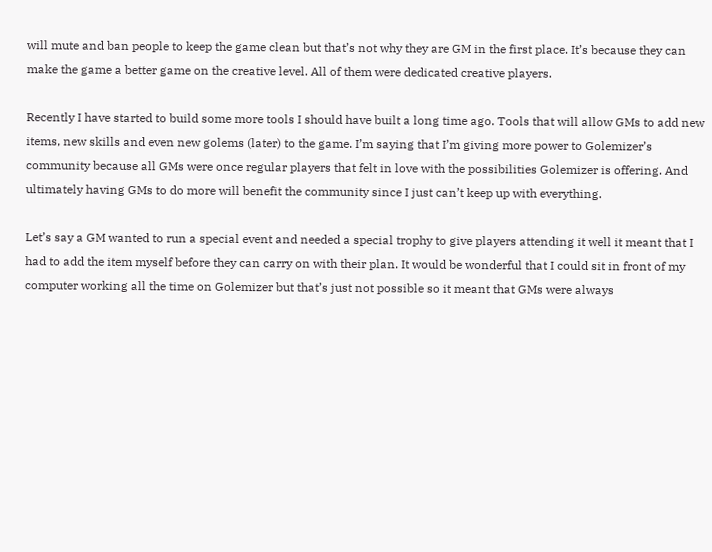will mute and ban people to keep the game clean but that’s not why they are GM in the first place. It’s because they can make the game a better game on the creative level. All of them were dedicated creative players.

Recently I have started to build some more tools I should have built a long time ago. Tools that will allow GMs to add new items, new skills and even new golems (later) to the game. I’m saying that I’m giving more power to Golemizer’s community because all GMs were once regular players that felt in love with the possibilities Golemizer is offering. And ultimately having GMs to do more will benefit the community since I just can’t keep up with everything.

Let’s say a GM wanted to run a special event and needed a special trophy to give players attending it well it meant that I had to add the item myself before they can carry on with their plan. It would be wonderful that I could sit in front of my computer working all the time on Golemizer but that’s just not possible so it meant that GMs were always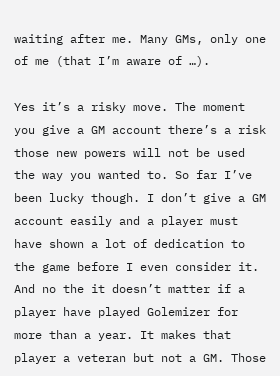waiting after me. Many GMs, only one of me (that I’m aware of …).

Yes it’s a risky move. The moment you give a GM account there’s a risk those new powers will not be used the way you wanted to. So far I’ve been lucky though. I don’t give a GM account easily and a player must have shown a lot of dedication to the game before I even consider it. And no the it doesn’t matter if a player have played Golemizer for more than a year. It makes that player a veteran but not a GM. Those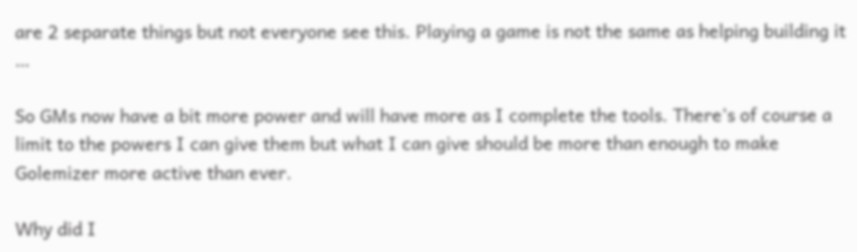are 2 separate things but not everyone see this. Playing a game is not the same as helping building it …

So GMs now have a bit more power and will have more as I complete the tools. There’s of course a limit to the powers I can give them but what I can give should be more than enough to make Golemizer more active than ever.

Why did I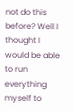not do this before? Well I thought I would be able to run everything myself to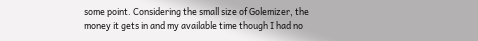some point. Considering the small size of Golemizer, the money it gets in and my available time though I had no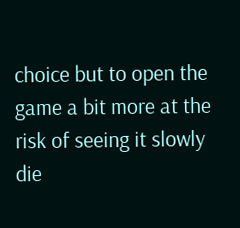choice but to open the game a bit more at the risk of seeing it slowly die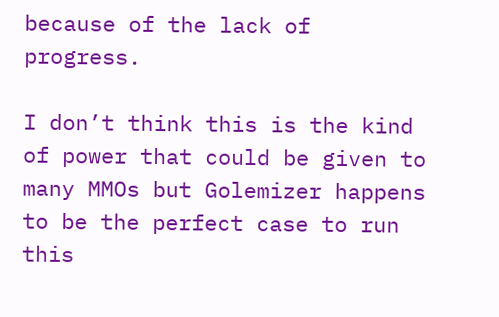because of the lack of progress.

I don’t think this is the kind of power that could be given to many MMOs but Golemizer happens to be the perfect case to run this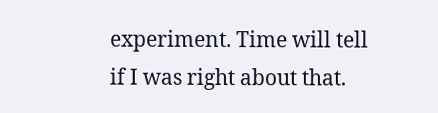experiment. Time will tell if I was right about that.